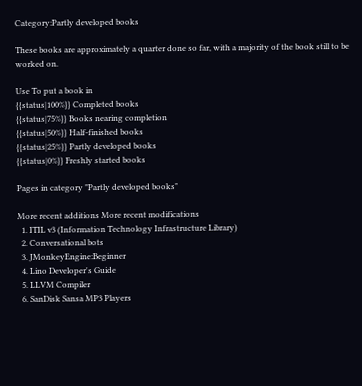Category:Partly developed books

These books are approximately a quarter done so far, with a majority of the book still to be worked on.

Use To put a book in
{{status|100%}} Completed books
{{status|75%}} Books nearing completion
{{status|50%}} Half-finished books
{{status|25%}} Partly developed books
{{status|0%}} Freshly started books

Pages in category "Partly developed books"

More recent additions More recent modifications
  1. ITIL v3 (Information Technology Infrastructure Library)
  2. Conversational bots
  3. JMonkeyEngine:Beginner
  4. Lino Developer's Guide
  5. LLVM Compiler
  6. SanDisk Sansa MP3 Players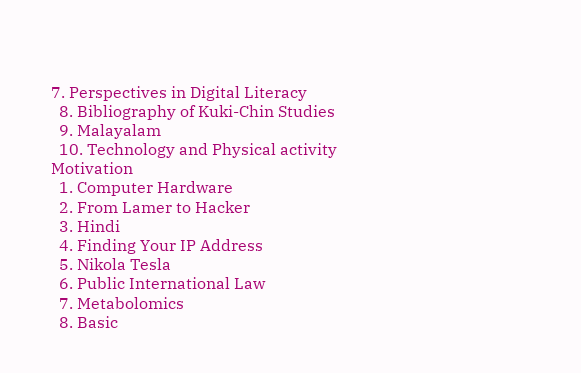7. Perspectives in Digital Literacy
  8. Bibliography of Kuki-Chin Studies
  9. Malayalam
  10. Technology and Physical activity Motivation
  1. Computer Hardware
  2. From Lamer to Hacker
  3. Hindi
  4. Finding Your IP Address
  5. Nikola Tesla
  6. Public International Law
  7. Metabolomics
  8. Basic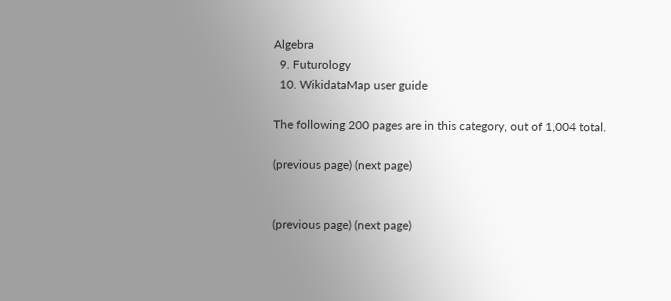Algebra
  9. Futurology
  10. WikidataMap user guide

The following 200 pages are in this category, out of 1,004 total.

(previous page) (next page)


(previous page) (next page)